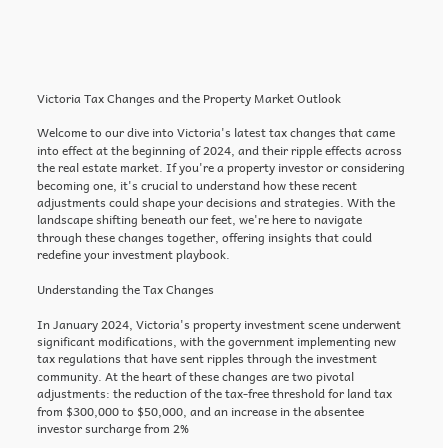Victoria Tax Changes and the Property Market Outlook

Welcome to our dive into Victoria's latest tax changes that came into effect at the beginning of 2024, and their ripple effects across the real estate market. If you're a property investor or considering becoming one, it's crucial to understand how these recent adjustments could shape your decisions and strategies. With the landscape shifting beneath our feet, we're here to navigate through these changes together, offering insights that could redefine your investment playbook.

Understanding the Tax Changes

In January 2024, Victoria's property investment scene underwent significant modifications, with the government implementing new tax regulations that have sent ripples through the investment community. At the heart of these changes are two pivotal adjustments: the reduction of the tax-free threshold for land tax from $300,000 to $50,000, and an increase in the absentee investor surcharge from 2%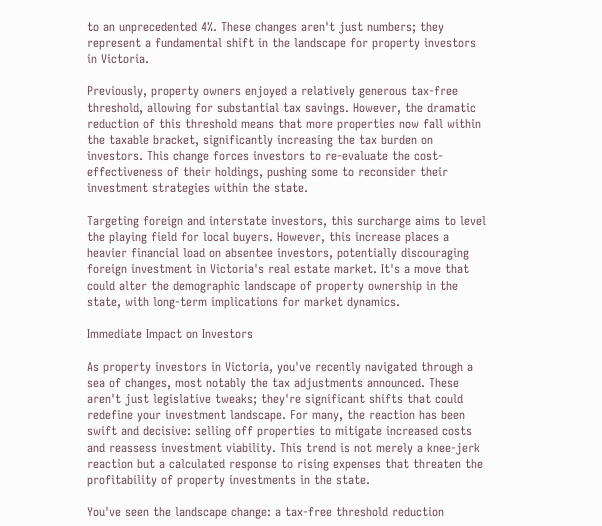to an unprecedented 4%. These changes aren't just numbers; they represent a fundamental shift in the landscape for property investors in Victoria.

Previously, property owners enjoyed a relatively generous tax-free threshold, allowing for substantial tax savings. However, the dramatic reduction of this threshold means that more properties now fall within the taxable bracket, significantly increasing the tax burden on investors. This change forces investors to re-evaluate the cost-effectiveness of their holdings, pushing some to reconsider their investment strategies within the state.

Targeting foreign and interstate investors, this surcharge aims to level the playing field for local buyers. However, this increase places a heavier financial load on absentee investors, potentially discouraging foreign investment in Victoria's real estate market. It's a move that could alter the demographic landscape of property ownership in the state, with long-term implications for market dynamics.

Immediate Impact on Investors

As property investors in Victoria, you've recently navigated through a sea of changes, most notably the tax adjustments announced. These aren't just legislative tweaks; they're significant shifts that could redefine your investment landscape. For many, the reaction has been swift and decisive: selling off properties to mitigate increased costs and reassess investment viability. This trend is not merely a knee-jerk reaction but a calculated response to rising expenses that threaten the profitability of property investments in the state.

You've seen the landscape change: a tax-free threshold reduction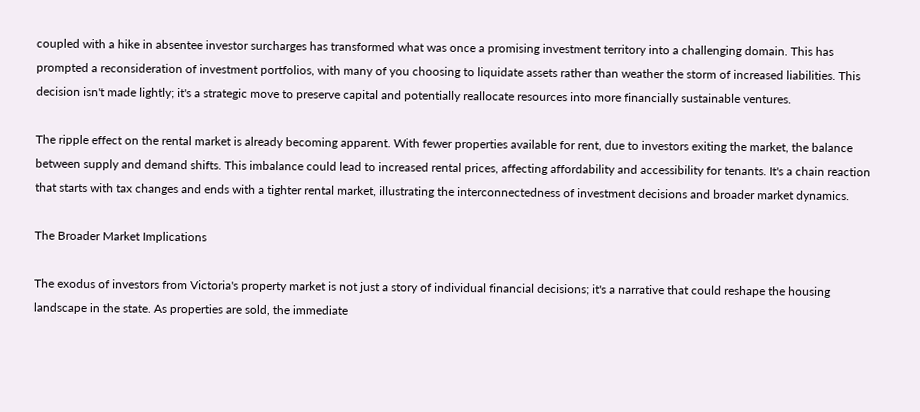coupled with a hike in absentee investor surcharges has transformed what was once a promising investment territory into a challenging domain. This has prompted a reconsideration of investment portfolios, with many of you choosing to liquidate assets rather than weather the storm of increased liabilities. This decision isn't made lightly; it's a strategic move to preserve capital and potentially reallocate resources into more financially sustainable ventures.

The ripple effect on the rental market is already becoming apparent. With fewer properties available for rent, due to investors exiting the market, the balance between supply and demand shifts. This imbalance could lead to increased rental prices, affecting affordability and accessibility for tenants. It's a chain reaction that starts with tax changes and ends with a tighter rental market, illustrating the interconnectedness of investment decisions and broader market dynamics.

The Broader Market Implications

The exodus of investors from Victoria's property market is not just a story of individual financial decisions; it's a narrative that could reshape the housing landscape in the state. As properties are sold, the immediate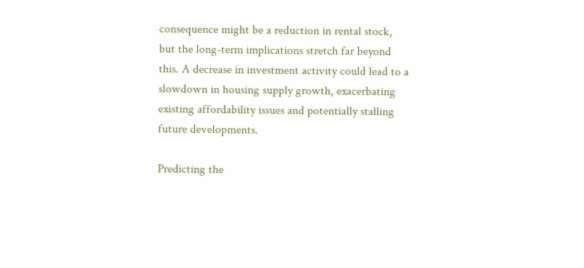consequence might be a reduction in rental stock, but the long-term implications stretch far beyond this. A decrease in investment activity could lead to a slowdown in housing supply growth, exacerbating existing affordability issues and potentially stalling future developments.

Predicting the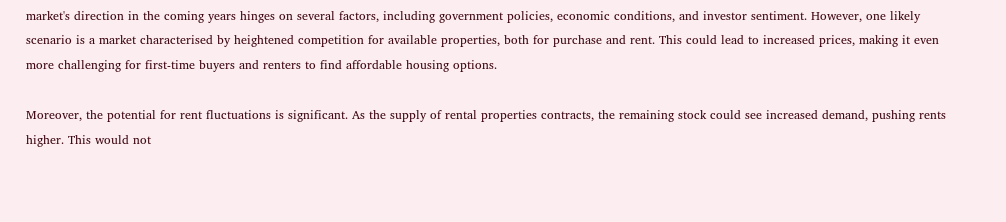market's direction in the coming years hinges on several factors, including government policies, economic conditions, and investor sentiment. However, one likely scenario is a market characterised by heightened competition for available properties, both for purchase and rent. This could lead to increased prices, making it even more challenging for first-time buyers and renters to find affordable housing options.

Moreover, the potential for rent fluctuations is significant. As the supply of rental properties contracts, the remaining stock could see increased demand, pushing rents higher. This would not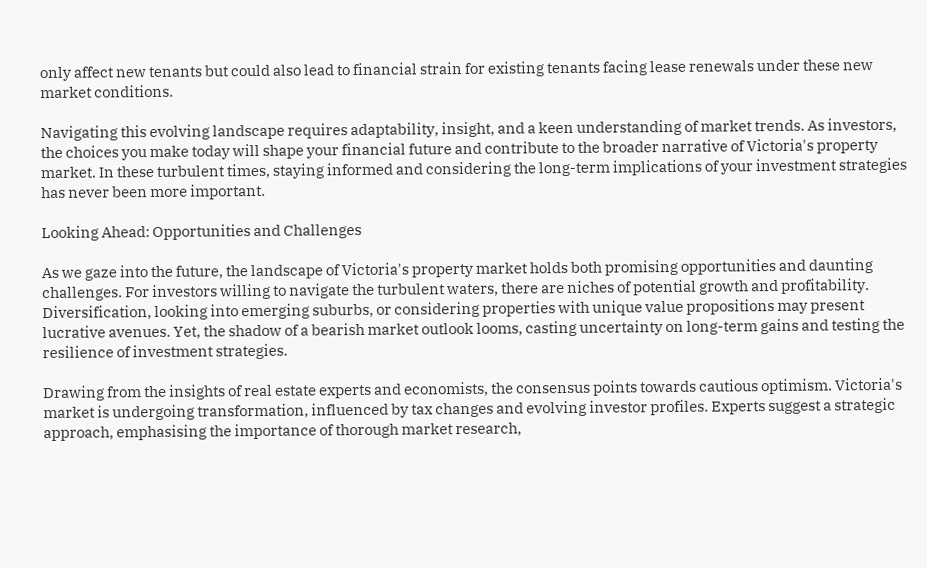only affect new tenants but could also lead to financial strain for existing tenants facing lease renewals under these new market conditions.

Navigating this evolving landscape requires adaptability, insight, and a keen understanding of market trends. As investors, the choices you make today will shape your financial future and contribute to the broader narrative of Victoria's property market. In these turbulent times, staying informed and considering the long-term implications of your investment strategies has never been more important.

Looking Ahead: Opportunities and Challenges

As we gaze into the future, the landscape of Victoria's property market holds both promising opportunities and daunting challenges. For investors willing to navigate the turbulent waters, there are niches of potential growth and profitability. Diversification, looking into emerging suburbs, or considering properties with unique value propositions may present lucrative avenues. Yet, the shadow of a bearish market outlook looms, casting uncertainty on long-term gains and testing the resilience of investment strategies.

Drawing from the insights of real estate experts and economists, the consensus points towards cautious optimism. Victoria's market is undergoing transformation, influenced by tax changes and evolving investor profiles. Experts suggest a strategic approach, emphasising the importance of thorough market research,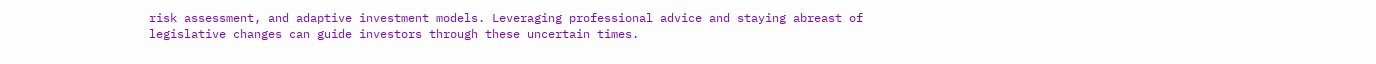risk assessment, and adaptive investment models. Leveraging professional advice and staying abreast of legislative changes can guide investors through these uncertain times.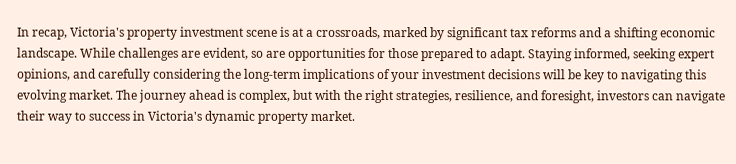In recap, Victoria's property investment scene is at a crossroads, marked by significant tax reforms and a shifting economic landscape. While challenges are evident, so are opportunities for those prepared to adapt. Staying informed, seeking expert opinions, and carefully considering the long-term implications of your investment decisions will be key to navigating this evolving market. The journey ahead is complex, but with the right strategies, resilience, and foresight, investors can navigate their way to success in Victoria's dynamic property market.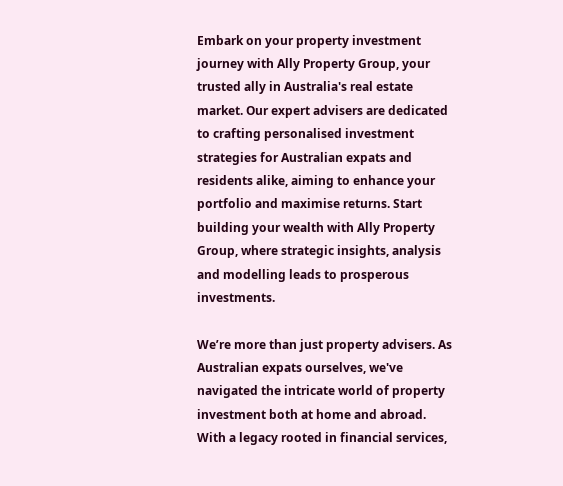Embark on your property investment journey with Ally Property Group, your trusted ally in Australia's real estate market. Our expert advisers are dedicated to crafting personalised investment strategies for Australian expats and residents alike, aiming to enhance your portfolio and maximise returns. Start building your wealth with Ally Property Group, where strategic insights, analysis and modelling leads to prosperous investments.

We’re more than just property advisers. As Australian expats ourselves, we've navigated the intricate world of property investment both at home and abroad. With a legacy rooted in financial services,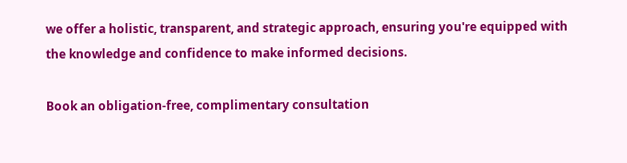we offer a holistic, transparent, and strategic approach, ensuring you're equipped with the knowledge and confidence to make informed decisions.

Book an obligation-free, complimentary consultation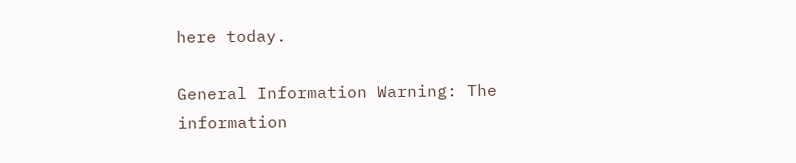here today.

General Information Warning: The information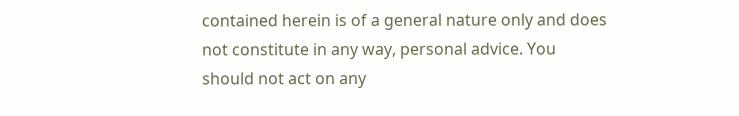contained herein is of a general nature only and does not constitute in any way, personal advice. You should not act on any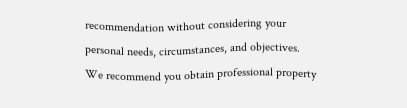recommendation without considering your personal needs, circumstances, and objectives. We recommend you obtain professional property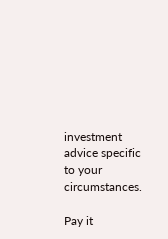investment advice specific to your circumstances.

Pay it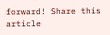forward! Share this article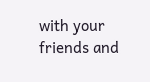with your friends and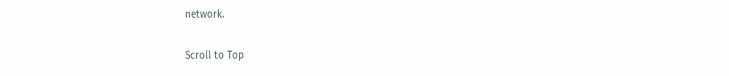network.

Scroll to Top